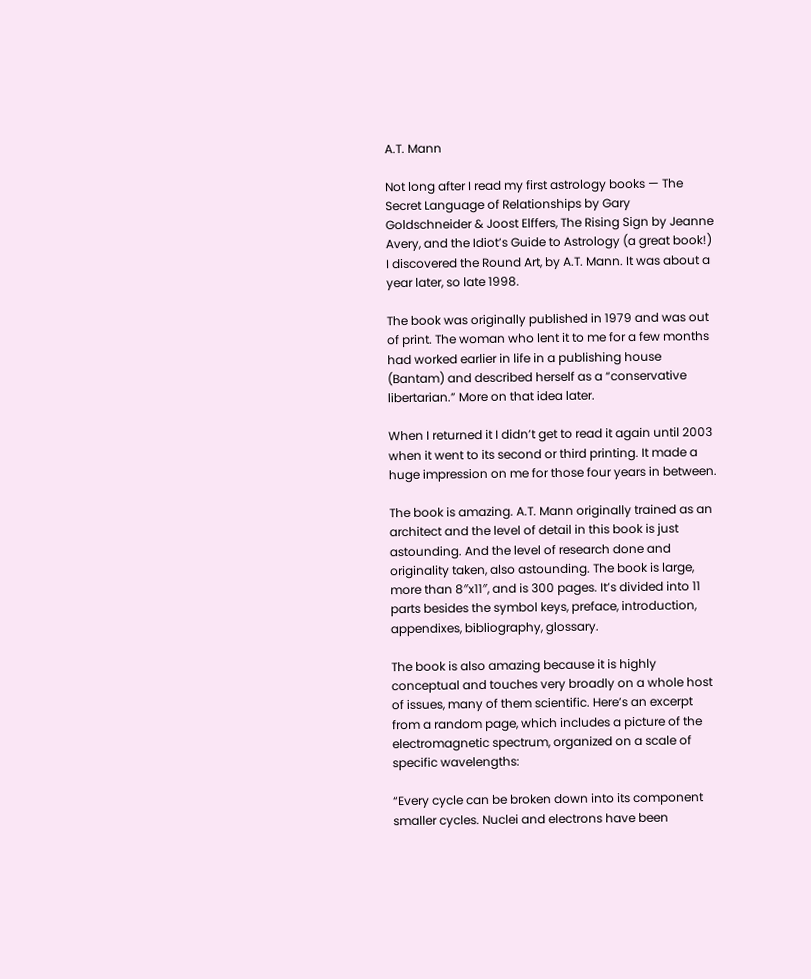A.T. Mann

Not long after I read my first astrology books — The Secret Language of Relationships by Gary Goldschneider & Joost Elffers, The Rising Sign by Jeanne Avery, and the Idiot’s Guide to Astrology (a great book!) I discovered the Round Art, by A.T. Mann. It was about a year later, so late 1998.

The book was originally published in 1979 and was out of print. The woman who lent it to me for a few months had worked earlier in life in a publishing house (Bantam) and described herself as a “conservative libertarian.” More on that idea later.

When I returned it I didn’t get to read it again until 2003 when it went to its second or third printing. It made a huge impression on me for those four years in between.

The book is amazing. A.T. Mann originally trained as an architect and the level of detail in this book is just astounding. And the level of research done and originality taken, also astounding. The book is large, more than 8″x11″, and is 300 pages. It’s divided into 11 parts besides the symbol keys, preface, introduction, appendixes, bibliography, glossary.

The book is also amazing because it is highly conceptual and touches very broadly on a whole host of issues, many of them scientific. Here’s an excerpt from a random page, which includes a picture of the electromagnetic spectrum, organized on a scale of specific wavelengths:

“Every cycle can be broken down into its component smaller cycles. Nuclei and electrons have been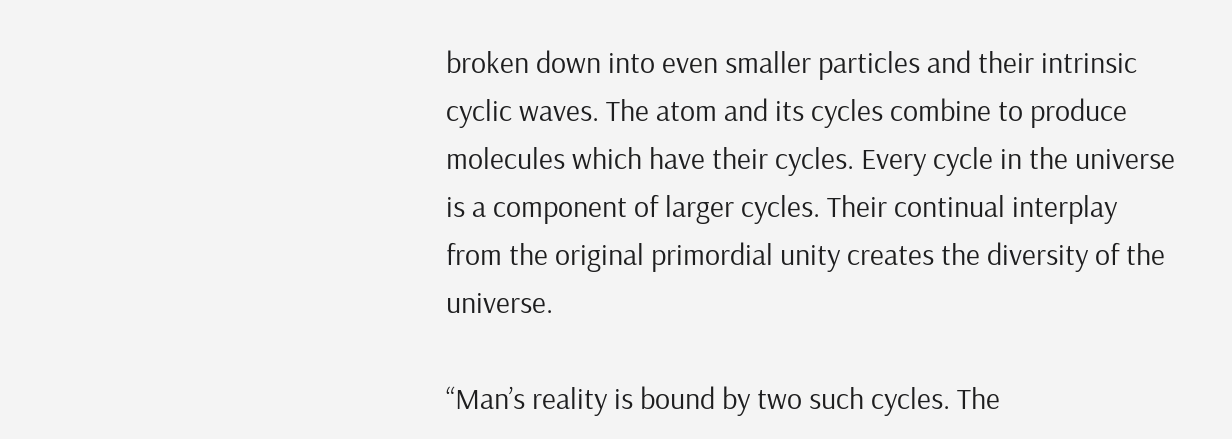broken down into even smaller particles and their intrinsic cyclic waves. The atom and its cycles combine to produce molecules which have their cycles. Every cycle in the universe is a component of larger cycles. Their continual interplay from the original primordial unity creates the diversity of the universe.

“Man’s reality is bound by two such cycles. The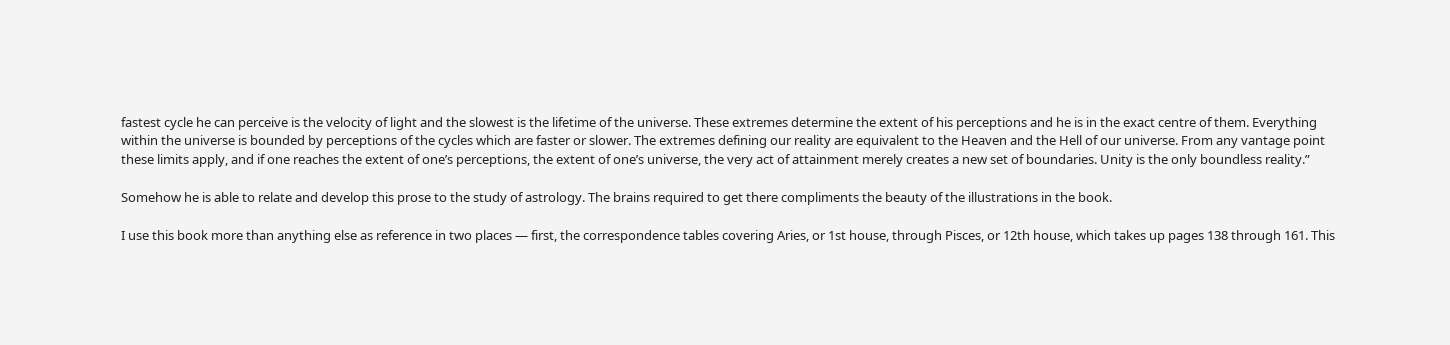fastest cycle he can perceive is the velocity of light and the slowest is the lifetime of the universe. These extremes determine the extent of his perceptions and he is in the exact centre of them. Everything within the universe is bounded by perceptions of the cycles which are faster or slower. The extremes defining our reality are equivalent to the Heaven and the Hell of our universe. From any vantage point these limits apply, and if one reaches the extent of one’s perceptions, the extent of one’s universe, the very act of attainment merely creates a new set of boundaries. Unity is the only boundless reality.”

Somehow he is able to relate and develop this prose to the study of astrology. The brains required to get there compliments the beauty of the illustrations in the book.

I use this book more than anything else as reference in two places — first, the correspondence tables covering Aries, or 1st house, through Pisces, or 12th house, which takes up pages 138 through 161. This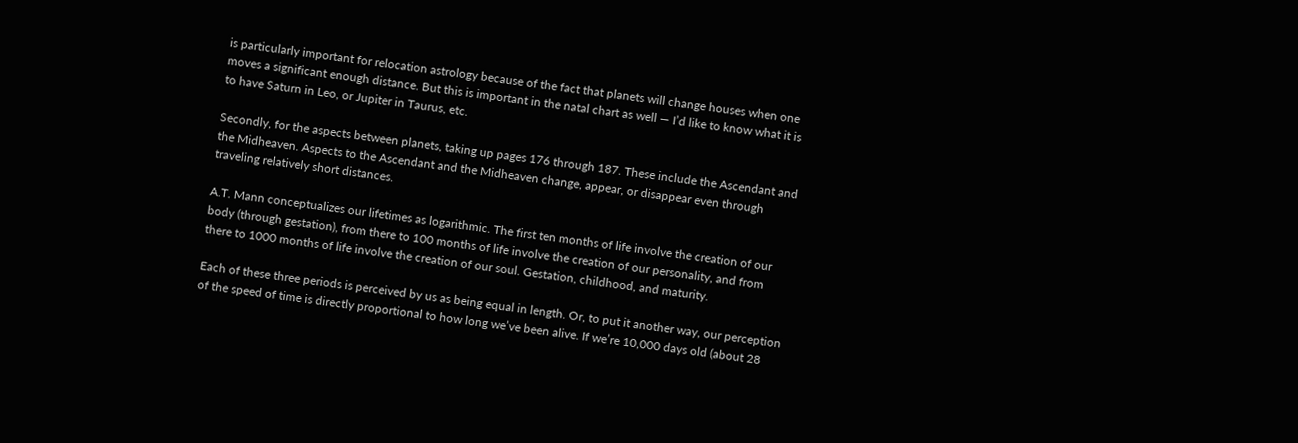is particularly important for relocation astrology because of the fact that planets will change houses when one moves a significant enough distance. But this is important in the natal chart as well — I’d like to know what it is to have Saturn in Leo, or Jupiter in Taurus, etc.

Secondly, for the aspects between planets, taking up pages 176 through 187. These include the Ascendant and the Midheaven. Aspects to the Ascendant and the Midheaven change, appear, or disappear even through traveling relatively short distances.

A.T. Mann conceptualizes our lifetimes as logarithmic. The first ten months of life involve the creation of our body (through gestation), from there to 100 months of life involve the creation of our personality, and from there to 1000 months of life involve the creation of our soul. Gestation, childhood, and maturity.

Each of these three periods is perceived by us as being equal in length. Or, to put it another way, our perception of the speed of time is directly proportional to how long we’ve been alive. If we’re 10,000 days old (about 28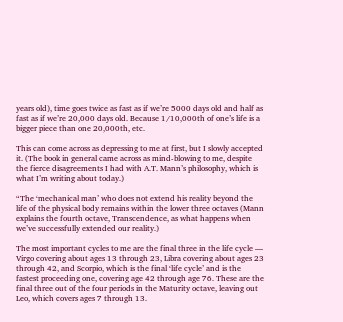years old), time goes twice as fast as if we’re 5000 days old and half as fast as if we’re 20,000 days old. Because 1/10,000th of one’s life is a bigger piece than one 20,000th, etc.

This can come across as depressing to me at first, but I slowly accepted it. (The book in general came across as mind-blowing to me, despite the fierce disagreements I had with A.T. Mann’s philosophy, which is what I’m writing about today.)

“The ‘mechanical man’ who does not extend his reality beyond the life of the physical body remains within the lower three octaves (Mann explains the fourth octave, Transcendence, as what happens when we’ve successfully extended our reality.)

The most important cycles to me are the final three in the life cycle — Virgo covering about ages 13 through 23, Libra covering about ages 23 through 42, and Scorpio, which is the final ‘life cycle’ and is the fastest proceeding one, covering age 42 through age 76. These are the final three out of the four periods in the Maturity octave, leaving out Leo, which covers ages 7 through 13.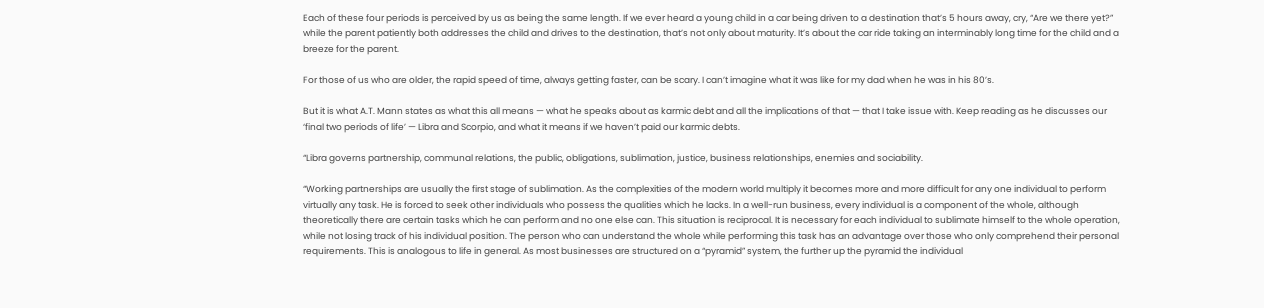Each of these four periods is perceived by us as being the same length. If we ever heard a young child in a car being driven to a destination that’s 5 hours away, cry, “Are we there yet?” while the parent patiently both addresses the child and drives to the destination, that’s not only about maturity. It’s about the car ride taking an interminably long time for the child and a breeze for the parent.

For those of us who are older, the rapid speed of time, always getting faster, can be scary. I can’t imagine what it was like for my dad when he was in his 80’s.

But it is what A.T. Mann states as what this all means — what he speaks about as karmic debt and all the implications of that — that I take issue with. Keep reading as he discusses our ‘final two periods of life’ — Libra and Scorpio, and what it means if we haven’t paid our karmic debts.

“Libra governs partnership, communal relations, the public, obligations, sublimation, justice, business relationships, enemies and sociability.

“Working partnerships are usually the first stage of sublimation. As the complexities of the modern world multiply it becomes more and more difficult for any one individual to perform virtually any task. He is forced to seek other individuals who possess the qualities which he lacks. In a well-run business, every individual is a component of the whole, although theoretically there are certain tasks which he can perform and no one else can. This situation is reciprocal. It is necessary for each individual to sublimate himself to the whole operation, while not losing track of his individual position. The person who can understand the whole while performing this task has an advantage over those who only comprehend their personal requirements. This is analogous to life in general. As most businesses are structured on a “pyramid” system, the further up the pyramid the individual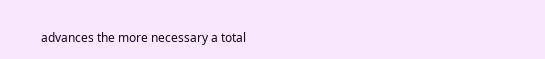advances the more necessary a total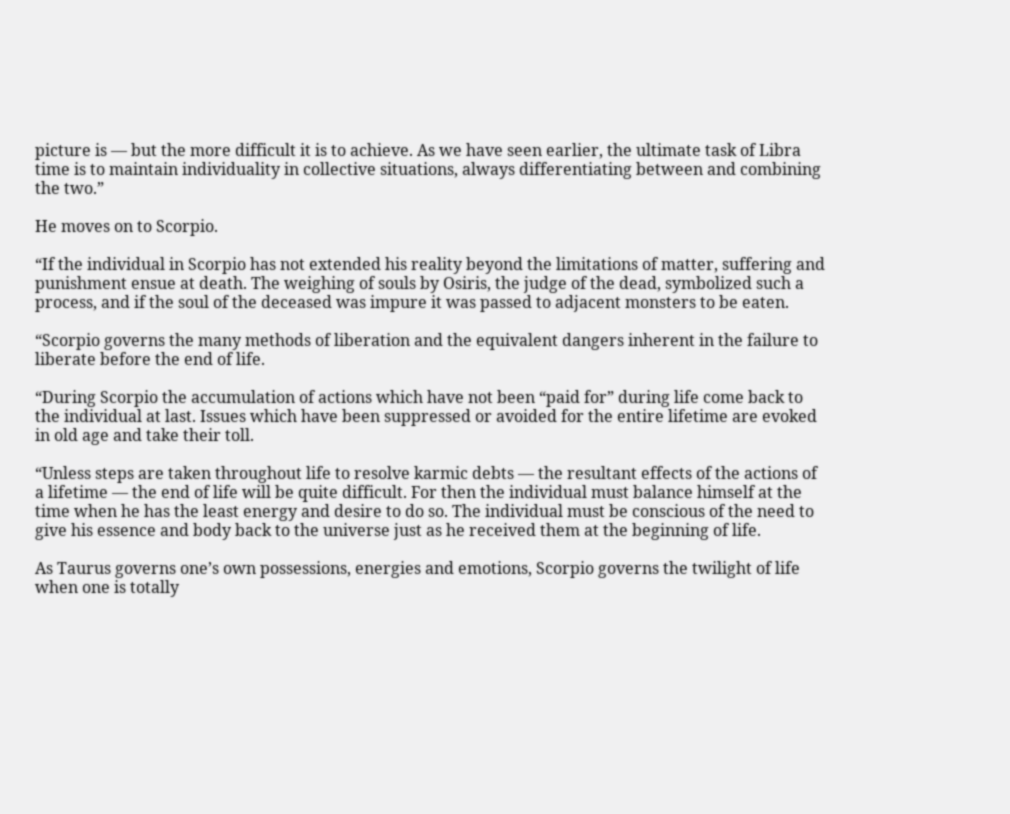picture is — but the more difficult it is to achieve. As we have seen earlier, the ultimate task of Libra time is to maintain individuality in collective situations, always differentiating between and combining the two.”

He moves on to Scorpio.

“If the individual in Scorpio has not extended his reality beyond the limitations of matter, suffering and punishment ensue at death. The weighing of souls by Osiris, the judge of the dead, symbolized such a process, and if the soul of the deceased was impure it was passed to adjacent monsters to be eaten.

“Scorpio governs the many methods of liberation and the equivalent dangers inherent in the failure to liberate before the end of life.

“During Scorpio the accumulation of actions which have not been “paid for” during life come back to the individual at last. Issues which have been suppressed or avoided for the entire lifetime are evoked in old age and take their toll.

“Unless steps are taken throughout life to resolve karmic debts — the resultant effects of the actions of a lifetime — the end of life will be quite difficult. For then the individual must balance himself at the time when he has the least energy and desire to do so. The individual must be conscious of the need to give his essence and body back to the universe just as he received them at the beginning of life.

As Taurus governs one’s own possessions, energies and emotions, Scorpio governs the twilight of life when one is totally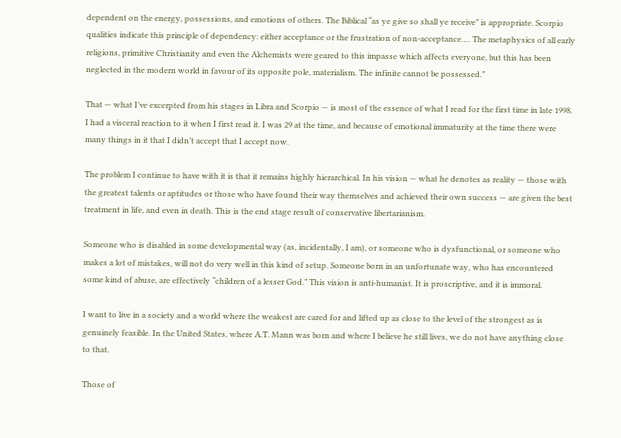dependent on the energy, possessions, and emotions of others. The Biblical “as ye give so shall ye receive” is appropriate. Scorpio qualities indicate this principle of dependency: either acceptance or the frustration of non-acceptance…. The metaphysics of all early religions, primitive Christianity and even the Alchemists were geared to this impasse which affects everyone, but this has been neglected in the modern world in favour of its opposite pole, materialism. The infinite cannot be possessed.”

That — what I’ve excerpted from his stages in Libra and Scorpio — is most of the essence of what I read for the first time in late 1998. I had a visceral reaction to it when I first read it. I was 29 at the time, and because of emotional immaturity at the time there were many things in it that I didn’t accept that I accept now.

The problem I continue to have with it is that it remains highly hierarchical. In his vision — what he denotes as reality — those with the greatest talents or aptitudes or those who have found their way themselves and achieved their own success — are given the best treatment in life, and even in death. This is the end stage result of conservative libertarianism.

Someone who is disabled in some developmental way (as, incidentally, I am), or someone who is dysfunctional, or someone who makes a lot of mistakes, will not do very well in this kind of setup. Someone born in an unfortunate way, who has encountered some kind of abuse, are effectively “children of a lesser God.” This vision is anti-humanist. It is proscriptive, and it is immoral.

I want to live in a society and a world where the weakest are cared for and lifted up as close to the level of the strongest as is genuinely feasible. In the United States, where A.T. Mann was born and where I believe he still lives, we do not have anything close to that.

Those of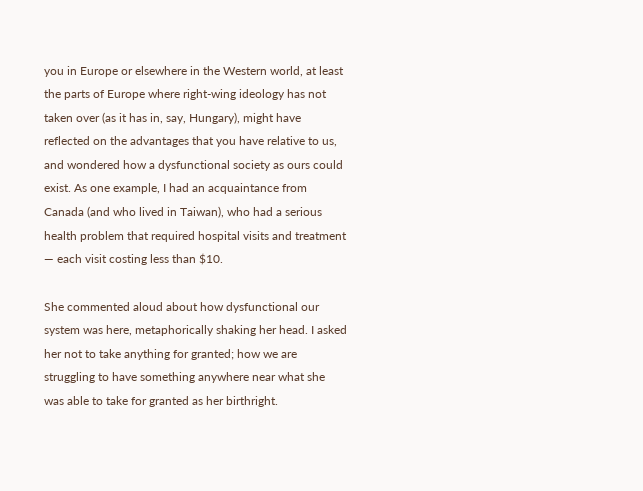you in Europe or elsewhere in the Western world, at least the parts of Europe where right-wing ideology has not taken over (as it has in, say, Hungary), might have reflected on the advantages that you have relative to us, and wondered how a dysfunctional society as ours could exist. As one example, I had an acquaintance from Canada (and who lived in Taiwan), who had a serious health problem that required hospital visits and treatment — each visit costing less than $10.

She commented aloud about how dysfunctional our system was here, metaphorically shaking her head. I asked her not to take anything for granted; how we are struggling to have something anywhere near what she was able to take for granted as her birthright.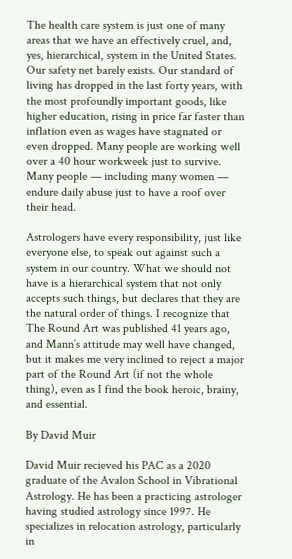The health care system is just one of many areas that we have an effectively cruel, and, yes, hierarchical, system in the United States. Our safety net barely exists. Our standard of living has dropped in the last forty years, with the most profoundly important goods, like higher education, rising in price far faster than inflation even as wages have stagnated or even dropped. Many people are working well over a 40 hour workweek just to survive. Many people — including many women — endure daily abuse just to have a roof over their head.

Astrologers have every responsibility, just like everyone else, to speak out against such a system in our country. What we should not have is a hierarchical system that not only accepts such things, but declares that they are the natural order of things. I recognize that The Round Art was published 41 years ago, and Mann’s attitude may well have changed, but it makes me very inclined to reject a major part of the Round Art (if not the whole thing), even as I find the book heroic, brainy, and essential.

By David Muir

David Muir recieved his PAC as a 2020 graduate of the Avalon School in Vibrational Astrology. He has been a practicing astrologer having studied astrology since 1997. He specializes in relocation astrology, particularly in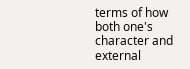terms of how both one's character and external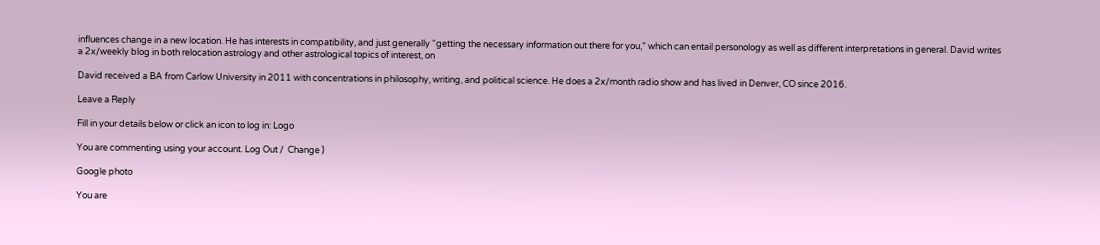influences change in a new location. He has interests in compatibility, and just generally “getting the necessary information out there for you,” which can entail personology as well as different interpretations in general. David writes a 2x/weekly blog in both relocation astrology and other astrological topics of interest, on

David received a BA from Carlow University in 2011 with concentrations in philosophy, writing, and political science. He does a 2x/month radio show and has lived in Denver, CO since 2016.

Leave a Reply

Fill in your details below or click an icon to log in: Logo

You are commenting using your account. Log Out /  Change )

Google photo

You are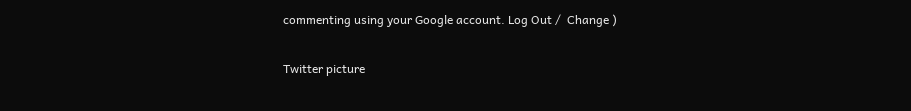commenting using your Google account. Log Out /  Change )

Twitter picture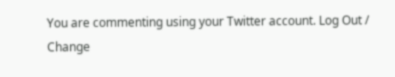You are commenting using your Twitter account. Log Out /  Change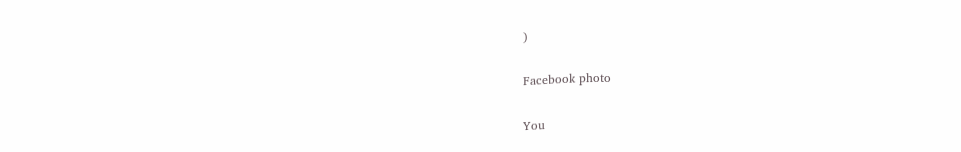)

Facebook photo

You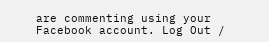are commenting using your Facebook account. Log Out /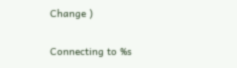Change )

Connecting to %s